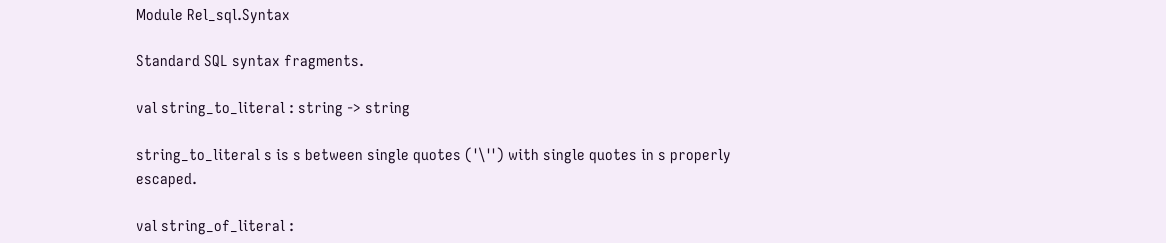Module Rel_sql.Syntax

Standard SQL syntax fragments.

val string_to_literal : string -> string

string_to_literal s is s between single quotes ('\'') with single quotes in s properly escaped.

val string_of_literal :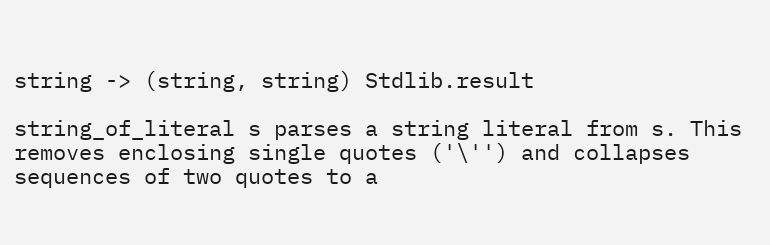string -> (string, string) Stdlib.result

string_of_literal s parses a string literal from s. This removes enclosing single quotes ('\'') and collapses sequences of two quotes to a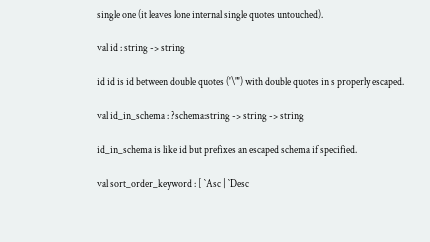single one (it leaves lone internal single quotes untouched).

val id : string -> string

id id is id between double quotes ('\"') with double quotes in s properly escaped.

val id_in_schema : ?schema:string -> string -> string

id_in_schema is like id but prefixes an escaped schema if specified.

val sort_order_keyword : [ `Asc | `Desc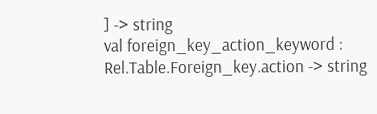] -> string
val foreign_key_action_keyword : Rel.Table.Foreign_key.action -> string